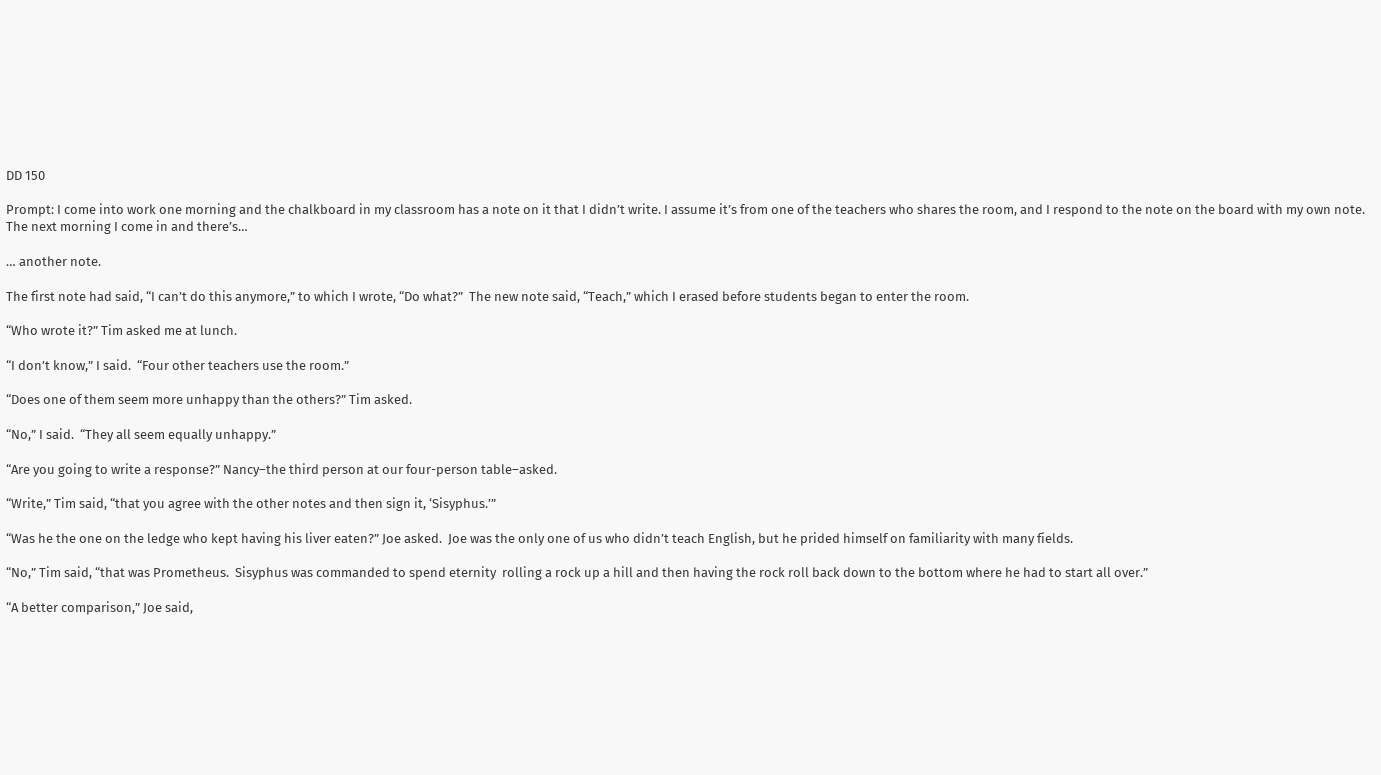DD 150

Prompt: I come into work one morning and the chalkboard in my classroom has a note on it that I didn’t write. I assume it’s from one of the teachers who shares the room, and I respond to the note on the board with my own note. The next morning I come in and there’s…

… another note.

The first note had said, “I can’t do this anymore,” to which I wrote, “Do what?”  The new note said, “Teach,” which I erased before students began to enter the room.

“Who wrote it?” Tim asked me at lunch.

“I don’t know,” I said.  “Four other teachers use the room.”

“Does one of them seem more unhappy than the others?” Tim asked.

“No,” I said.  “They all seem equally unhappy.”

“Are you going to write a response?” Nancy–the third person at our four-person table–asked.

“Write,” Tim said, “that you agree with the other notes and then sign it, ‘Sisyphus.’”

“Was he the one on the ledge who kept having his liver eaten?” Joe asked.  Joe was the only one of us who didn’t teach English, but he prided himself on familiarity with many fields.

“No,” Tim said, “that was Prometheus.  Sisyphus was commanded to spend eternity  rolling a rock up a hill and then having the rock roll back down to the bottom where he had to start all over.”

“A better comparison,” Joe said,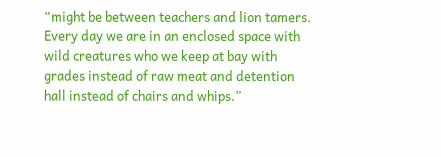“might be between teachers and lion tamers.   Every day we are in an enclosed space with wild creatures who we keep at bay with grades instead of raw meat and detention hall instead of chairs and whips.”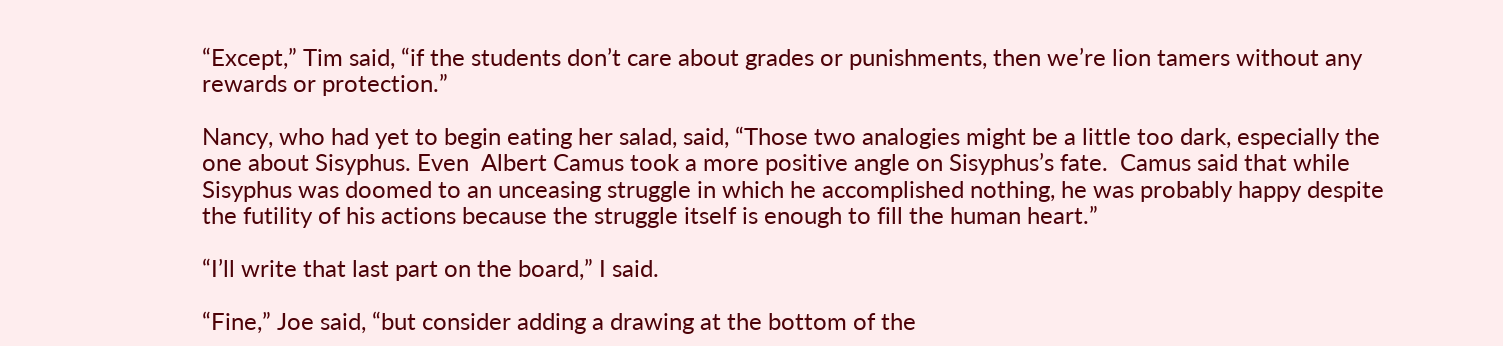“Except,” Tim said, “if the students don’t care about grades or punishments, then we’re lion tamers without any rewards or protection.”

Nancy, who had yet to begin eating her salad, said, “Those two analogies might be a little too dark, especially the one about Sisyphus. Even  Albert Camus took a more positive angle on Sisyphus’s fate.  Camus said that while Sisyphus was doomed to an unceasing struggle in which he accomplished nothing, he was probably happy despite the futility of his actions because the struggle itself is enough to fill the human heart.”

“I’ll write that last part on the board,” I said.

“Fine,” Joe said, “but consider adding a drawing at the bottom of the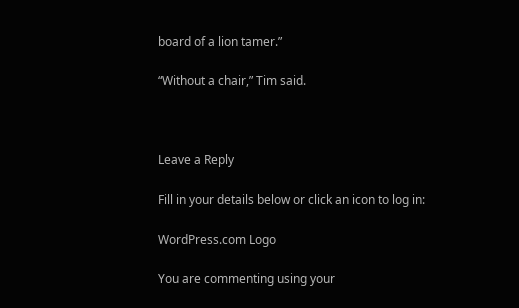board of a lion tamer.”

“Without a chair,” Tim said.



Leave a Reply

Fill in your details below or click an icon to log in:

WordPress.com Logo

You are commenting using your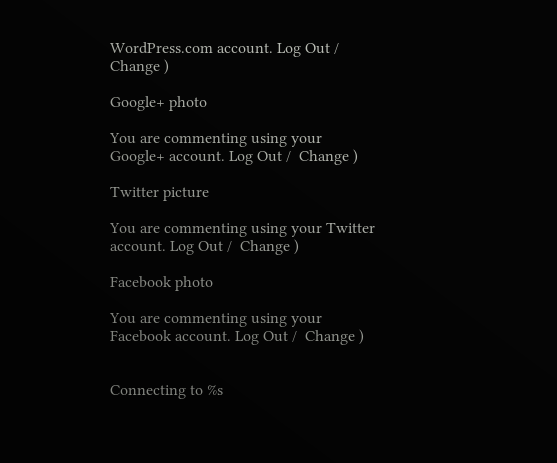WordPress.com account. Log Out /  Change )

Google+ photo

You are commenting using your Google+ account. Log Out /  Change )

Twitter picture

You are commenting using your Twitter account. Log Out /  Change )

Facebook photo

You are commenting using your Facebook account. Log Out /  Change )


Connecting to %s